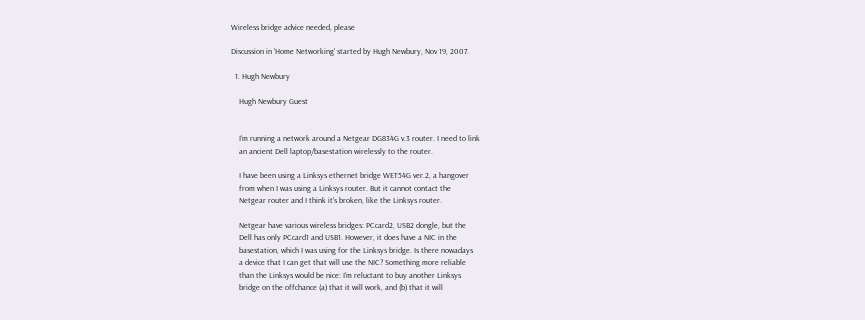Wireless bridge advice needed, please

Discussion in 'Home Networking' started by Hugh Newbury, Nov 19, 2007.

  1. Hugh Newbury

    Hugh Newbury Guest


    I'm running a network around a Netgear DG834G v.3 router. I need to link
    an ancient Dell laptop/basestation wirelessly to the router.

    I have been using a Linksys ethernet bridge WET54G ver.2, a hangover
    from when I was using a Linksys router. But it cannot contact the
    Netgear router and I think it's broken, like the Linksys router.

    Netgear have various wireless bridges: PCcard2, USB2 dongle, but the
    Dell has only PCcard1 and USB1. However, it does have a NIC in the
    basestation, which I was using for the Linksys bridge. Is there nowadays
    a device that I can get that will use the NIC? Something more reliable
    than the Linksys would be nice: I'm reluctant to buy another Linksys
    bridge on the offchance (a) that it will work, and (b) that it will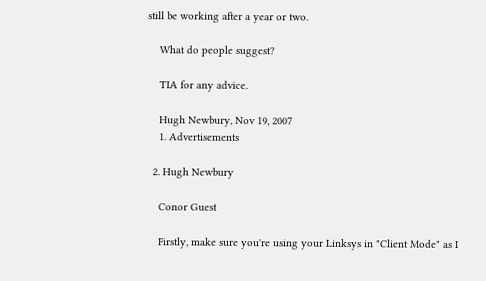still be working after a year or two.

    What do people suggest?

    TIA for any advice.

    Hugh Newbury, Nov 19, 2007
    1. Advertisements

  2. Hugh Newbury

    Conor Guest

    Firstly, make sure you're using your Linksys in "Client Mode" as I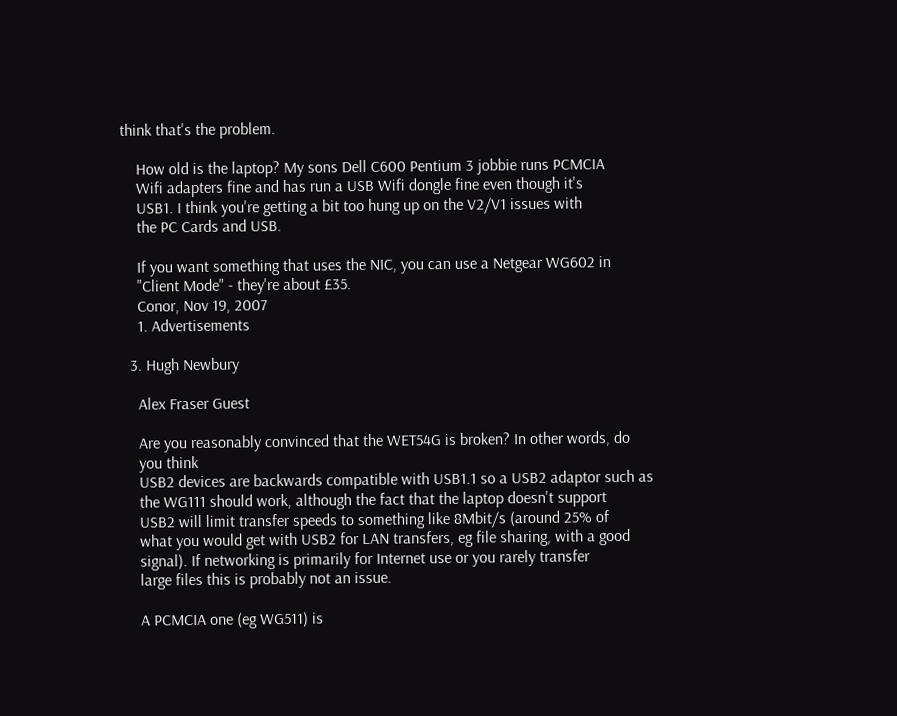think that's the problem.

    How old is the laptop? My sons Dell C600 Pentium 3 jobbie runs PCMCIA
    Wifi adapters fine and has run a USB Wifi dongle fine even though it's
    USB1. I think you're getting a bit too hung up on the V2/V1 issues with
    the PC Cards and USB.

    If you want something that uses the NIC, you can use a Netgear WG602 in
    "Client Mode" - they're about £35.
    Conor, Nov 19, 2007
    1. Advertisements

  3. Hugh Newbury

    Alex Fraser Guest

    Are you reasonably convinced that the WET54G is broken? In other words, do
    you think
    USB2 devices are backwards compatible with USB1.1 so a USB2 adaptor such as
    the WG111 should work, although the fact that the laptop doesn't support
    USB2 will limit transfer speeds to something like 8Mbit/s (around 25% of
    what you would get with USB2 for LAN transfers, eg file sharing, with a good
    signal). If networking is primarily for Internet use or you rarely transfer
    large files this is probably not an issue.

    A PCMCIA one (eg WG511) is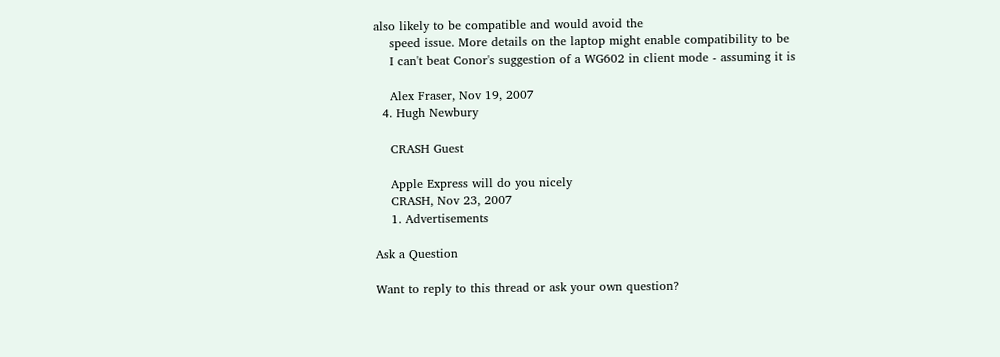also likely to be compatible and would avoid the
    speed issue. More details on the laptop might enable compatibility to be
    I can't beat Conor's suggestion of a WG602 in client mode - assuming it is

    Alex Fraser, Nov 19, 2007
  4. Hugh Newbury

    CRASH Guest

    Apple Express will do you nicely
    CRASH, Nov 23, 2007
    1. Advertisements

Ask a Question

Want to reply to this thread or ask your own question?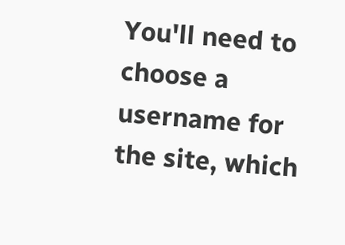You'll need to choose a username for the site, which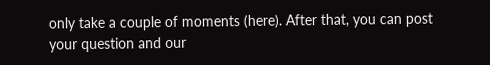only take a couple of moments (here). After that, you can post your question and our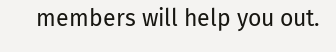members will help you out.